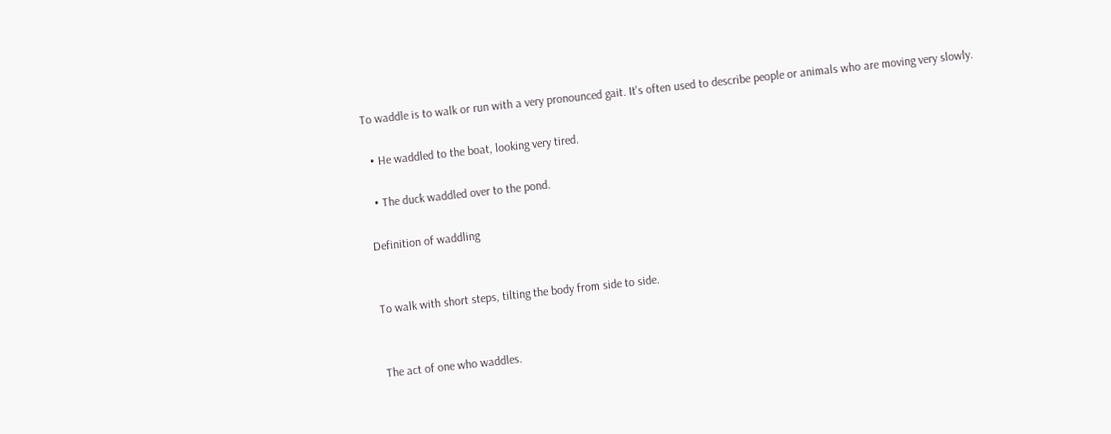To waddle is to walk or run with a very pronounced gait. It's often used to describe people or animals who are moving very slowly.

  • He waddled to the boat, looking very tired.

  • The duck waddled over to the pond.

Definition of waddling


To walk with short steps, tilting the body from side to side.


The act of one who waddles.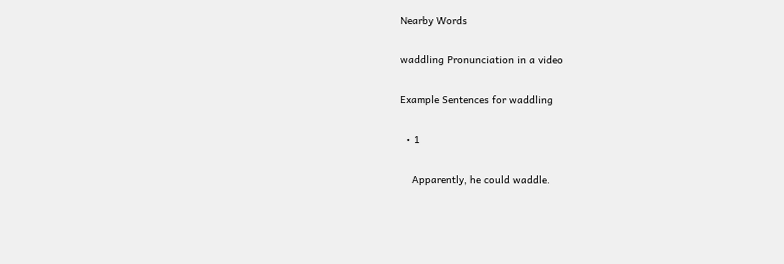Nearby Words

waddling Pronunciation in a video

Example Sentences for waddling

  • 1

    Apparently, he could waddle.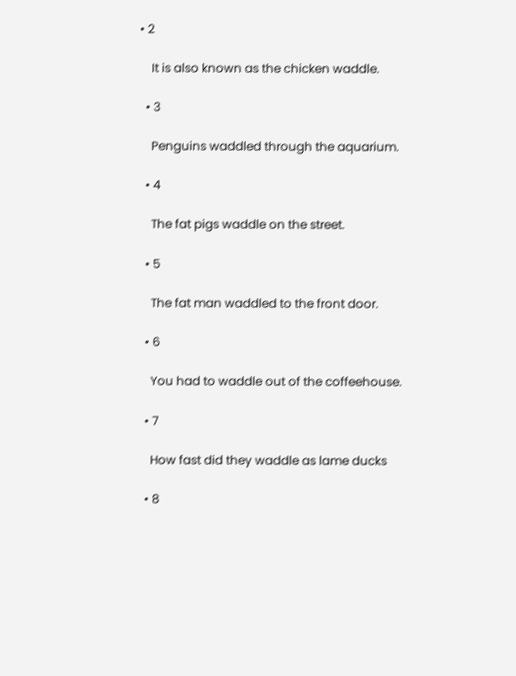• 2

    It is also known as the chicken waddle.

  • 3

    Penguins waddled through the aquarium.

  • 4

    The fat pigs waddle on the street.

  • 5

    The fat man waddled to the front door.

  • 6

    You had to waddle out of the coffeehouse.

  • 7

    How fast did they waddle as lame ducks

  • 8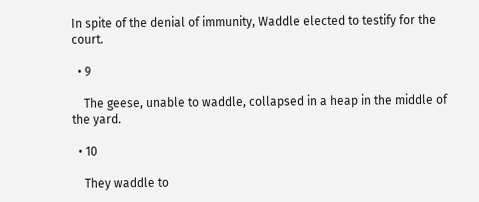In spite of the denial of immunity, Waddle elected to testify for the court.

  • 9

    The geese, unable to waddle, collapsed in a heap in the middle of the yard.

  • 10

    They waddle to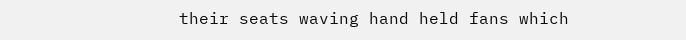their seats waving hand held fans which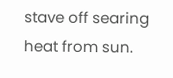stave off searing heat from sun.